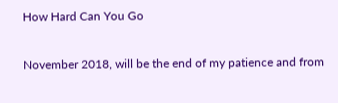How Hard Can You Go

November 2018, will be the end of my patience and from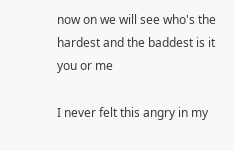now on we will see who's the hardest and the baddest is it you or me

I never felt this angry in my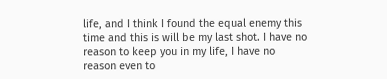life, and I think I found the equal enemy this time and this is will be my last shot. I have no reason to keep you in my life, I have no reason even to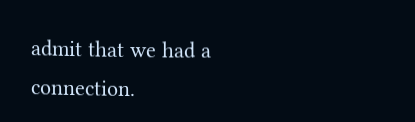admit that we had a connection.